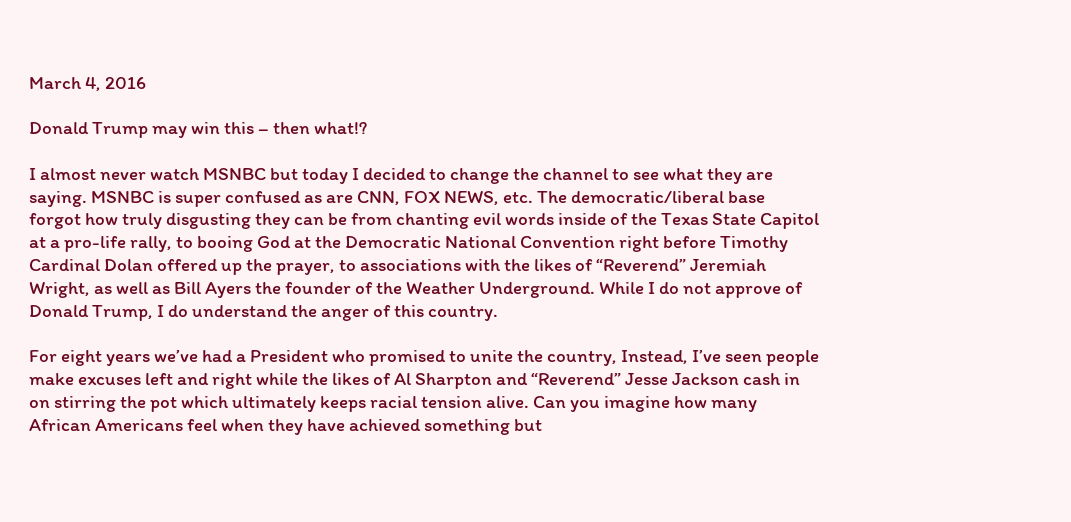March 4, 2016

Donald Trump may win this – then what!?

I almost never watch MSNBC but today I decided to change the channel to see what they are saying. MSNBC is super confused as are CNN, FOX NEWS, etc. The democratic/liberal base forgot how truly disgusting they can be from chanting evil words inside of the Texas State Capitol at a pro-life rally, to booing God at the Democratic National Convention right before Timothy Cardinal Dolan offered up the prayer, to associations with the likes of “Reverend” Jeremiah Wright, as well as Bill Ayers the founder of the Weather Underground. While I do not approve of Donald Trump, I do understand the anger of this country.

For eight years we’ve had a President who promised to unite the country, Instead, I’ve seen people make excuses left and right while the likes of Al Sharpton and “Reverend” Jesse Jackson cash in on stirring the pot which ultimately keeps racial tension alive. Can you imagine how many African Americans feel when they have achieved something but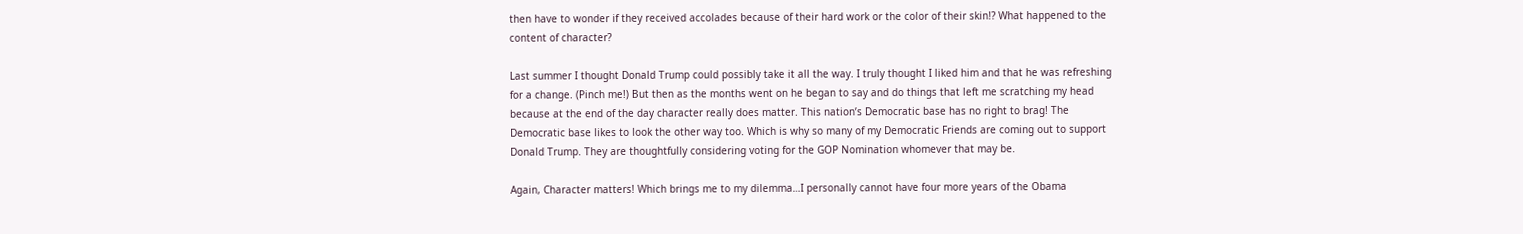then have to wonder if they received accolades because of their hard work or the color of their skin!? What happened to the content of character?

Last summer I thought Donald Trump could possibly take it all the way. I truly thought I liked him and that he was refreshing for a change. (Pinch me!) But then as the months went on he began to say and do things that left me scratching my head because at the end of the day character really does matter. This nation’s Democratic base has no right to brag! The Democratic base likes to look the other way too. Which is why so many of my Democratic Friends are coming out to support Donald Trump. They are thoughtfully considering voting for the GOP Nomination whomever that may be.

Again, Character matters! Which brings me to my dilemma…I personally cannot have four more years of the Obama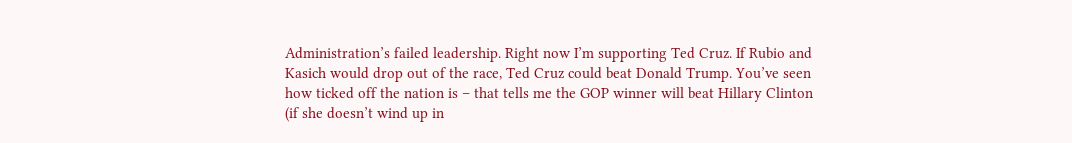Administration’s failed leadership. Right now I’m supporting Ted Cruz. If Rubio and Kasich would drop out of the race, Ted Cruz could beat Donald Trump. You’ve seen how ticked off the nation is – that tells me the GOP winner will beat Hillary Clinton (if she doesn’t wind up in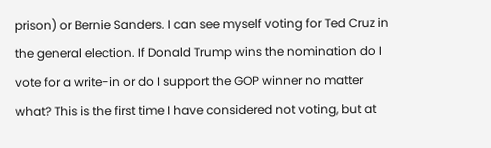prison) or Bernie Sanders. I can see myself voting for Ted Cruz in the general election. If Donald Trump wins the nomination do I vote for a write-in or do I support the GOP winner no matter what? This is the first time I have considered not voting, but at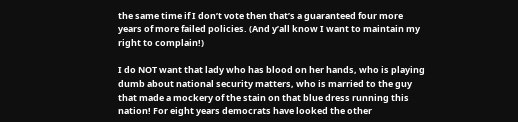the same time if I don’t vote then that’s a guaranteed four more years of more failed policies. (And y’all know I want to maintain my right to complain!)

I do NOT want that lady who has blood on her hands, who is playing dumb about national security matters, who is married to the guy that made a mockery of the stain on that blue dress running this nation! For eight years democrats have looked the other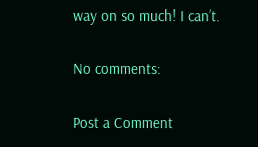way on so much! I can’t.

No comments:

Post a Comment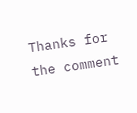Thanks for the comment